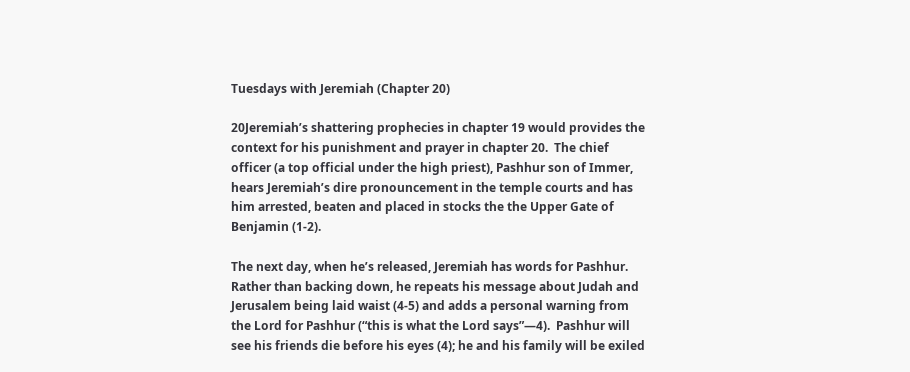Tuesdays with Jeremiah (Chapter 20)

20Jeremiah’s shattering prophecies in chapter 19 would provides the context for his punishment and prayer in chapter 20.  The chief officer (a top official under the high priest), Pashhur son of Immer, hears Jeremiah’s dire pronouncement in the temple courts and has him arrested, beaten and placed in stocks the the Upper Gate of Benjamin (1-2).

The next day, when he’s released, Jeremiah has words for Pashhur.  Rather than backing down, he repeats his message about Judah and Jerusalem being laid waist (4-5) and adds a personal warning from the Lord for Pashhur (“this is what the Lord says”—4).  Pashhur will see his friends die before his eyes (4); he and his family will be exiled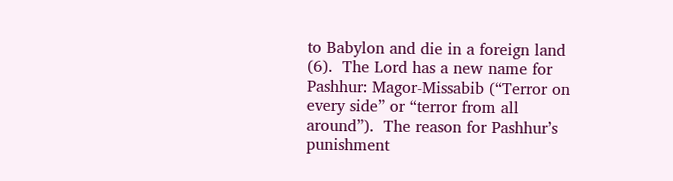to Babylon and die in a foreign land (6).  The Lord has a new name for Pashhur: Magor-Missabib (“Terror on every side” or “terror from all around”).  The reason for Pashhur’s punishment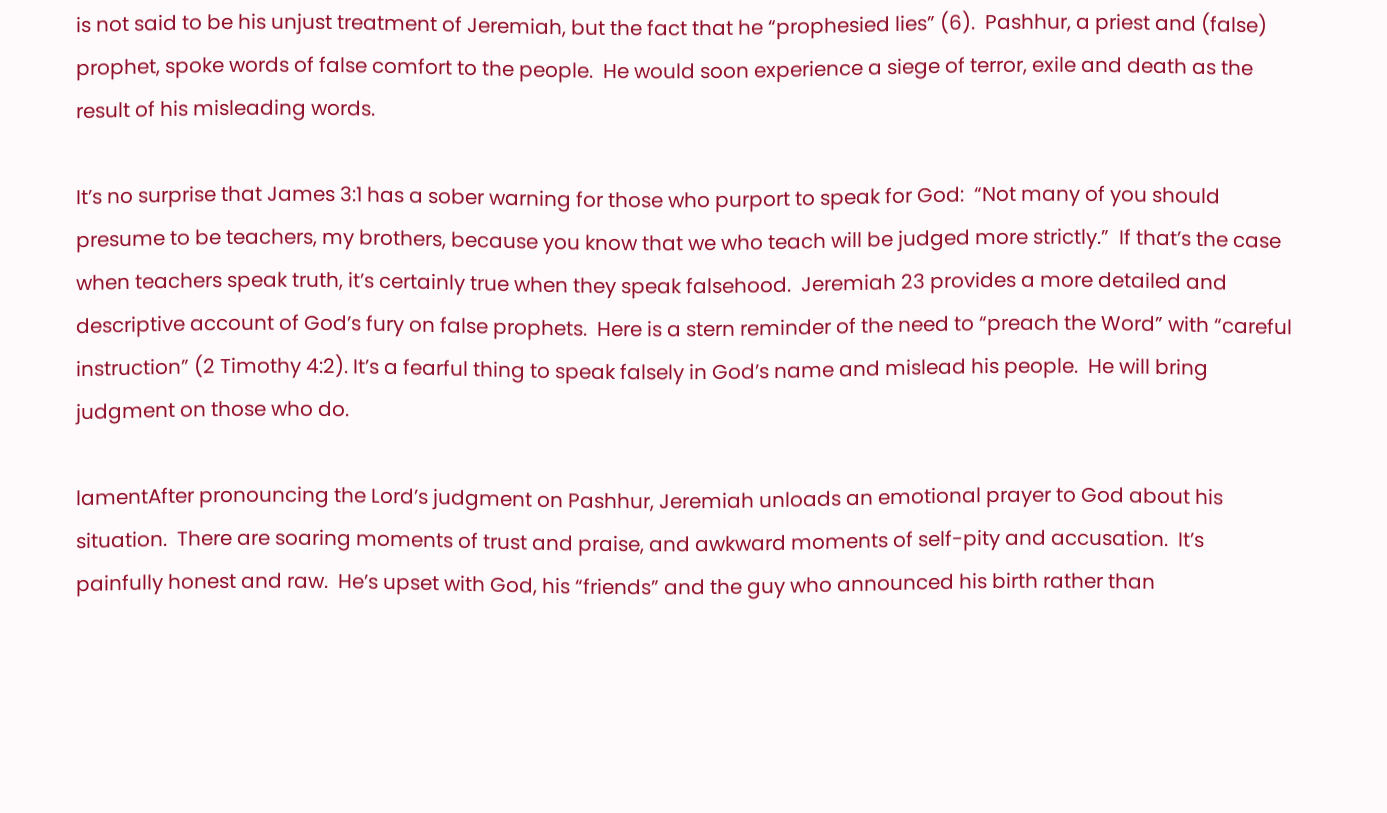is not said to be his unjust treatment of Jeremiah, but the fact that he “prophesied lies” (6).  Pashhur, a priest and (false) prophet, spoke words of false comfort to the people.  He would soon experience a siege of terror, exile and death as the result of his misleading words.

It’s no surprise that James 3:1 has a sober warning for those who purport to speak for God:  “Not many of you should presume to be teachers, my brothers, because you know that we who teach will be judged more strictly.”  If that’s the case when teachers speak truth, it’s certainly true when they speak falsehood.  Jeremiah 23 provides a more detailed and descriptive account of God’s fury on false prophets.  Here is a stern reminder of the need to “preach the Word” with “careful instruction” (2 Timothy 4:2). It’s a fearful thing to speak falsely in God’s name and mislead his people.  He will bring judgment on those who do.

lamentAfter pronouncing the Lord’s judgment on Pashhur, Jeremiah unloads an emotional prayer to God about his situation.  There are soaring moments of trust and praise, and awkward moments of self-pity and accusation.  It’s painfully honest and raw.  He’s upset with God, his “friends” and the guy who announced his birth rather than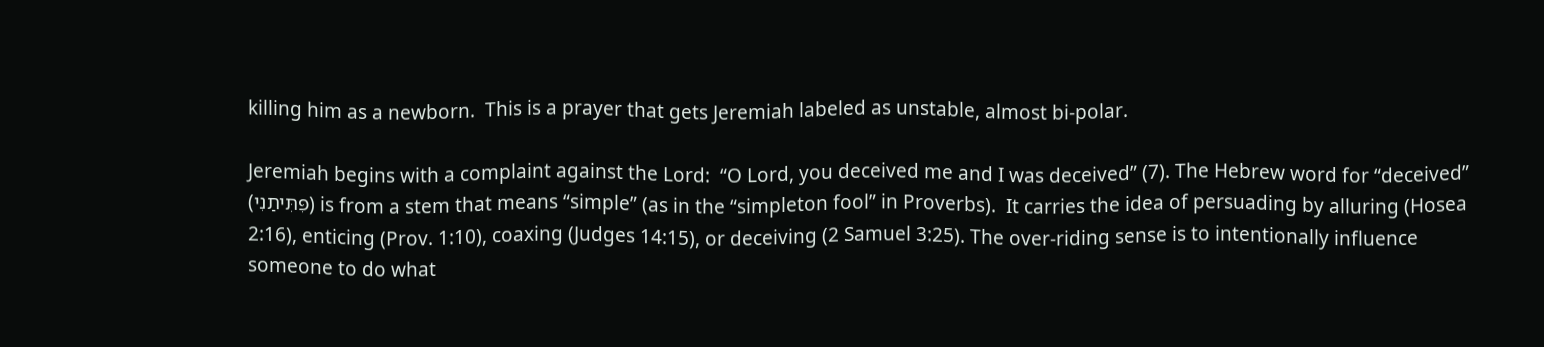killing him as a newborn.  This is a prayer that gets Jeremiah labeled as unstable, almost bi-polar.

Jeremiah begins with a complaint against the Lord:  “O Lord, you deceived me and I was deceived” (7). The Hebrew word for “deceived” (פִּתִּיתַנִי) is from a stem that means “simple” (as in the “simpleton fool” in Proverbs).  It carries the idea of persuading by alluring (Hosea 2:16), enticing (Prov. 1:10), coaxing (Judges 14:15), or deceiving (2 Samuel 3:25). The over-riding sense is to intentionally influence someone to do what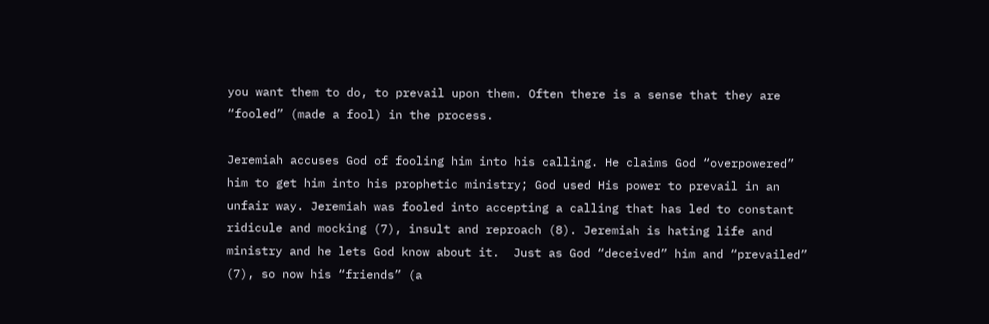you want them to do, to prevail upon them. Often there is a sense that they are “fooled” (made a fool) in the process.

Jeremiah accuses God of fooling him into his calling. He claims God “overpowered” him to get him into his prophetic ministry; God used His power to prevail in an unfair way. Jeremiah was fooled into accepting a calling that has led to constant ridicule and mocking (7), insult and reproach (8). Jeremiah is hating life and ministry and he lets God know about it.  Just as God “deceived” him and “prevailed” (7), so now his “friends” (a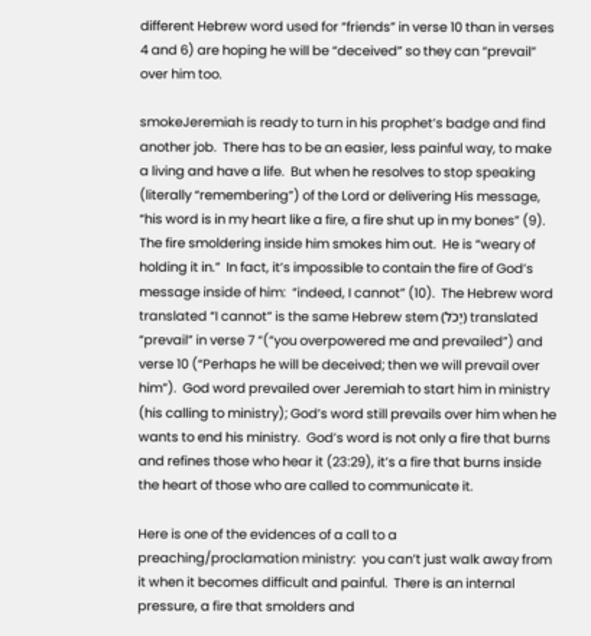different Hebrew word used for “friends” in verse 10 than in verses 4 and 6) are hoping he will be “deceived” so they can “prevail” over him too.

smokeJeremiah is ready to turn in his prophet’s badge and find another job.  There has to be an easier, less painful way, to make a living and have a life.  But when he resolves to stop speaking (literally “remembering”) of the Lord or delivering His message, “his word is in my heart like a fire, a fire shut up in my bones” (9).  The fire smoldering inside him smokes him out.  He is “weary of holding it in.”  In fact, it’s impossible to contain the fire of God’s message inside of him:  “indeed, I cannot” (10).  The Hebrew word translated “I cannot” is the same Hebrew stem (יָכֹל) translated “prevail” in verse 7 “(“you overpowered me and prevailed”) and verse 10 (“Perhaps he will be deceived; then we will prevail over him”).  God word prevailed over Jeremiah to start him in ministry (his calling to ministry); God’s word still prevails over him when he wants to end his ministry.  God’s word is not only a fire that burns and refines those who hear it (23:29), it’s a fire that burns inside the heart of those who are called to communicate it.

Here is one of the evidences of a call to a preaching/proclamation ministry:  you can’t just walk away from it when it becomes difficult and painful.  There is an internal pressure, a fire that smolders and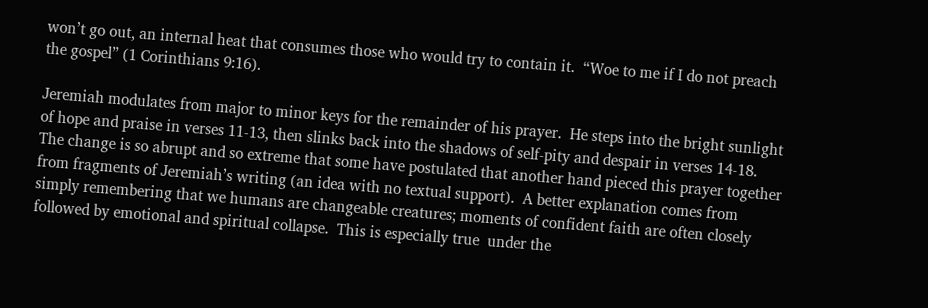won’t go out, an internal heat that consumes those who would try to contain it.  “Woe to me if I do not preach the gospel” (1 Corinthians 9:16).

Jeremiah modulates from major to minor keys for the remainder of his prayer.  He steps into the bright sunlight of hope and praise in verses 11-13, then slinks back into the shadows of self-pity and despair in verses 14-18.  The change is so abrupt and so extreme that some have postulated that another hand pieced this prayer together from fragments of Jeremiah’s writing (an idea with no textual support).  A better explanation comes from simply remembering that we humans are changeable creatures; moments of confident faith are often closely followed by emotional and spiritual collapse.  This is especially true  under the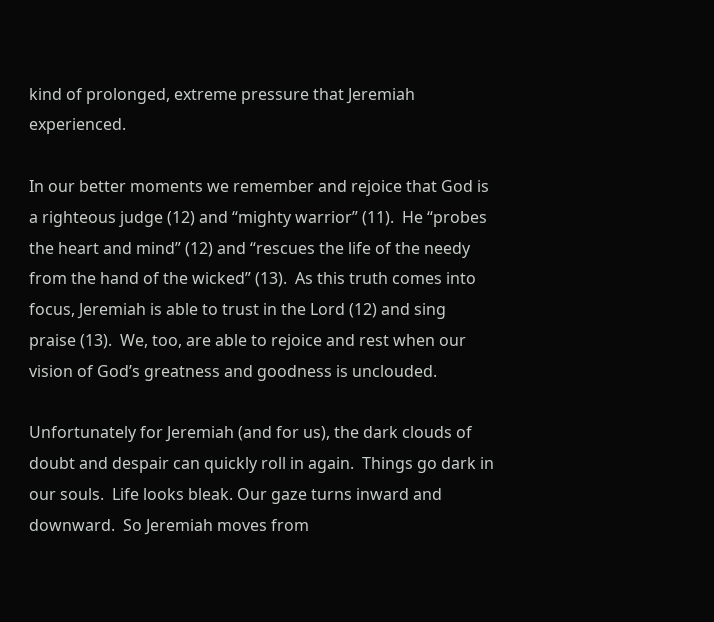kind of prolonged, extreme pressure that Jeremiah experienced.

In our better moments we remember and rejoice that God is a righteous judge (12) and “mighty warrior” (11).  He “probes the heart and mind” (12) and “rescues the life of the needy from the hand of the wicked” (13).  As this truth comes into focus, Jeremiah is able to trust in the Lord (12) and sing praise (13).  We, too, are able to rejoice and rest when our vision of God’s greatness and goodness is unclouded.

Unfortunately for Jeremiah (and for us), the dark clouds of doubt and despair can quickly roll in again.  Things go dark in our souls.  Life looks bleak. Our gaze turns inward and downward.  So Jeremiah moves from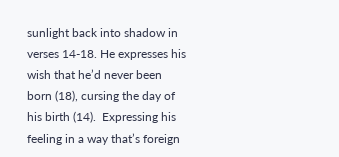sunlight back into shadow in verses 14-18. He expresses his wish that he’d never been born (18), cursing the day of his birth (14).  Expressing his feeling in a way that’s foreign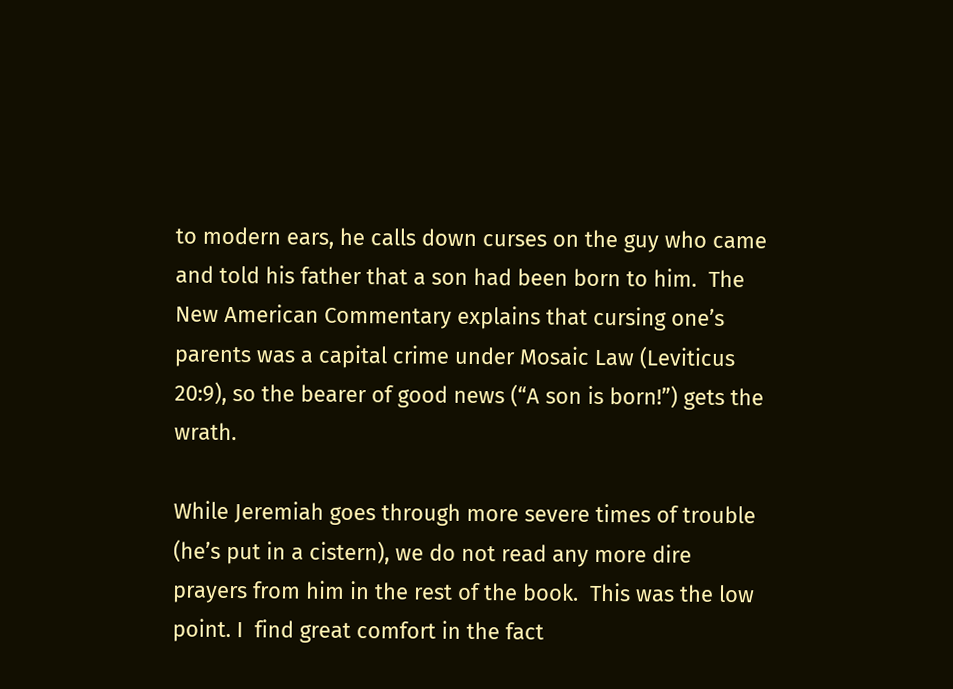to modern ears, he calls down curses on the guy who came and told his father that a son had been born to him.  The New American Commentary explains that cursing one’s parents was a capital crime under Mosaic Law (Leviticus 20:9), so the bearer of good news (“A son is born!”) gets the wrath.

While Jeremiah goes through more severe times of trouble (he’s put in a cistern), we do not read any more dire prayers from him in the rest of the book.  This was the low point. I  find great comfort in the fact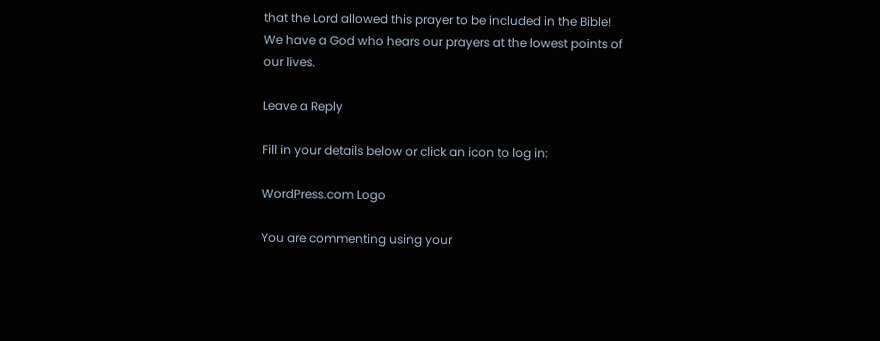that the Lord allowed this prayer to be included in the Bible!  We have a God who hears our prayers at the lowest points of our lives.

Leave a Reply

Fill in your details below or click an icon to log in:

WordPress.com Logo

You are commenting using your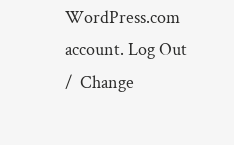WordPress.com account. Log Out /  Change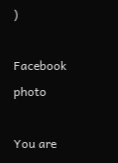)

Facebook photo

You are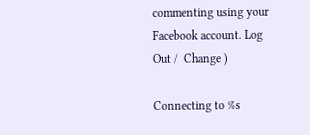commenting using your Facebook account. Log Out /  Change )

Connecting to %s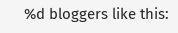%d bloggers like this: